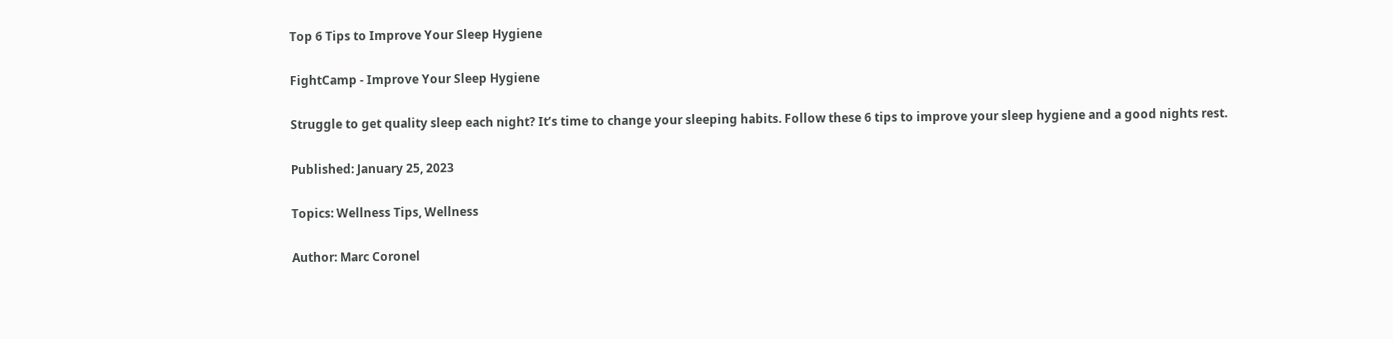Top 6 Tips to Improve Your Sleep Hygiene

FightCamp - Improve Your Sleep Hygiene

Struggle to get quality sleep each night? It’s time to change your sleeping habits. Follow these 6 tips to improve your sleep hygiene and a good nights rest.

Published: January 25, 2023

Topics: Wellness Tips, Wellness

Author: Marc Coronel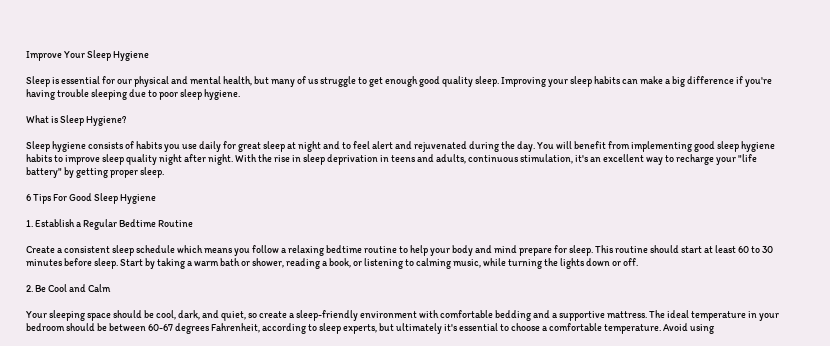Improve Your Sleep Hygiene

Sleep is essential for our physical and mental health, but many of us struggle to get enough good quality sleep. Improving your sleep habits can make a big difference if you're having trouble sleeping due to poor sleep hygiene.

What is Sleep Hygiene?

Sleep hygiene consists of habits you use daily for great sleep at night and to feel alert and rejuvenated during the day. You will benefit from implementing good sleep hygiene habits to improve sleep quality night after night. With the rise in sleep deprivation in teens and adults, continuous stimulation, it's an excellent way to recharge your "life battery" by getting proper sleep.

6 Tips For Good Sleep Hygiene

1. Establish a Regular Bedtime Routine

Create a consistent sleep schedule which means you follow a relaxing bedtime routine to help your body and mind prepare for sleep. This routine should start at least 60 to 30 minutes before sleep. Start by taking a warm bath or shower, reading a book, or listening to calming music, while turning the lights down or off.

2. Be Cool and Calm

Your sleeping space should be cool, dark, and quiet, so create a sleep-friendly environment with comfortable bedding and a supportive mattress. The ideal temperature in your bedroom should be between 60-67 degrees Fahrenheit, according to sleep experts, but ultimately it's essential to choose a comfortable temperature. Avoid using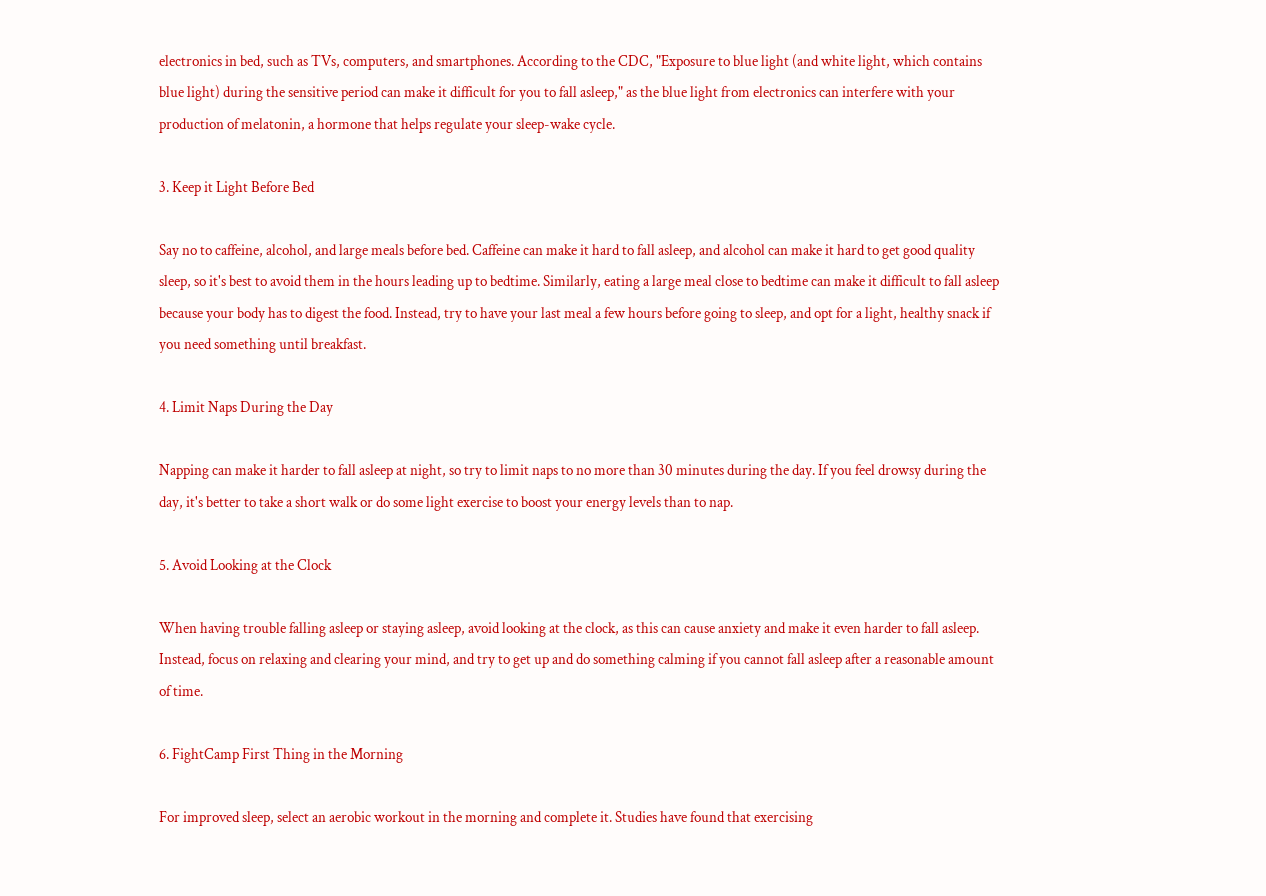electronics in bed, such as TVs, computers, and smartphones. According to the CDC, "Exposure to blue light (and white light, which contains blue light) during the sensitive period can make it difficult for you to fall asleep," as the blue light from electronics can interfere with your production of melatonin, a hormone that helps regulate your sleep-wake cycle.

3. Keep it Light Before Bed

Say no to caffeine, alcohol, and large meals before bed. Caffeine can make it hard to fall asleep, and alcohol can make it hard to get good quality sleep, so it's best to avoid them in the hours leading up to bedtime. Similarly, eating a large meal close to bedtime can make it difficult to fall asleep because your body has to digest the food. Instead, try to have your last meal a few hours before going to sleep, and opt for a light, healthy snack if you need something until breakfast.

4. Limit Naps During the Day

Napping can make it harder to fall asleep at night, so try to limit naps to no more than 30 minutes during the day. If you feel drowsy during the day, it's better to take a short walk or do some light exercise to boost your energy levels than to nap.

5. Avoid Looking at the Clock

When having trouble falling asleep or staying asleep, avoid looking at the clock, as this can cause anxiety and make it even harder to fall asleep. Instead, focus on relaxing and clearing your mind, and try to get up and do something calming if you cannot fall asleep after a reasonable amount of time.

6. FightCamp First Thing in the Morning

For improved sleep, select an aerobic workout in the morning and complete it. Studies have found that exercising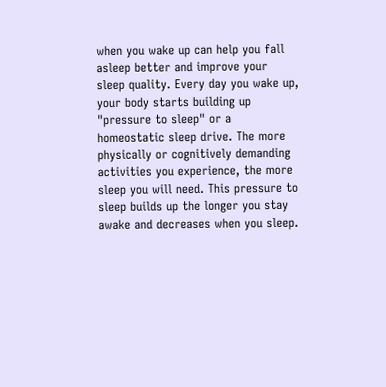when you wake up can help you fall asleep better and improve your sleep quality. Every day you wake up, your body starts building up "pressure to sleep" or a homeostatic sleep drive. The more physically or cognitively demanding activities you experience, the more sleep you will need. This pressure to sleep builds up the longer you stay awake and decreases when you sleep.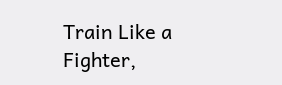Train Like a Fighter,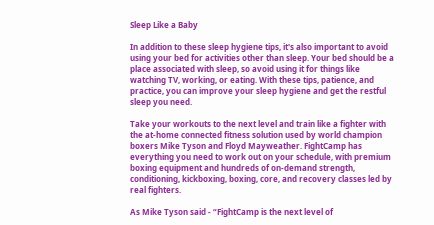Sleep Like a Baby

In addition to these sleep hygiene tips, it's also important to avoid using your bed for activities other than sleep. Your bed should be a place associated with sleep, so avoid using it for things like watching TV, working, or eating. With these tips, patience, and practice, you can improve your sleep hygiene and get the restful sleep you need.

Take your workouts to the next level and train like a fighter with the at-home connected fitness solution used by world champion boxers Mike Tyson and Floyd Mayweather. FightCamp has everything you need to work out on your schedule, with premium boxing equipment and hundreds of on-demand strength, conditioning, kickboxing, boxing, core, and recovery classes led by real fighters.

As Mike Tyson said - “FightCamp is the next level of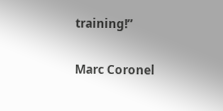training!”

Marc Coronel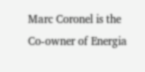Marc Coronel is the Co-owner of Energia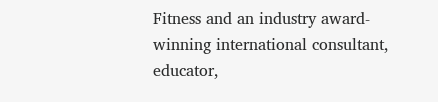Fitness and an industry award-winning international consultant, educator,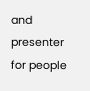and presenter for people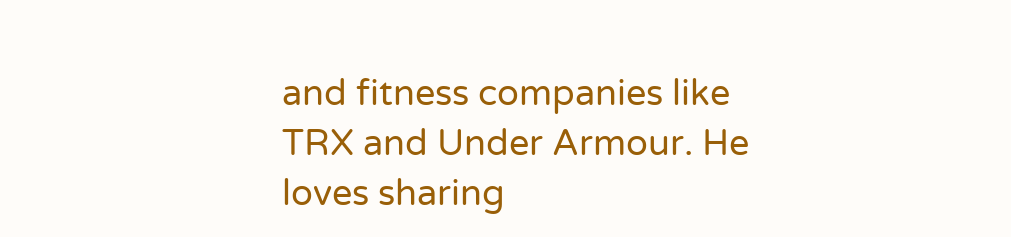and fitness companies like TRX and Under Armour. He loves sharing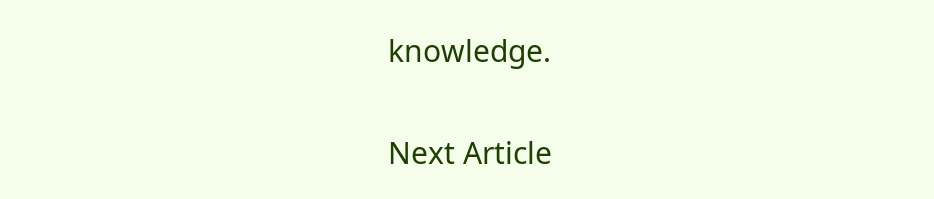knowledge.

Next Article